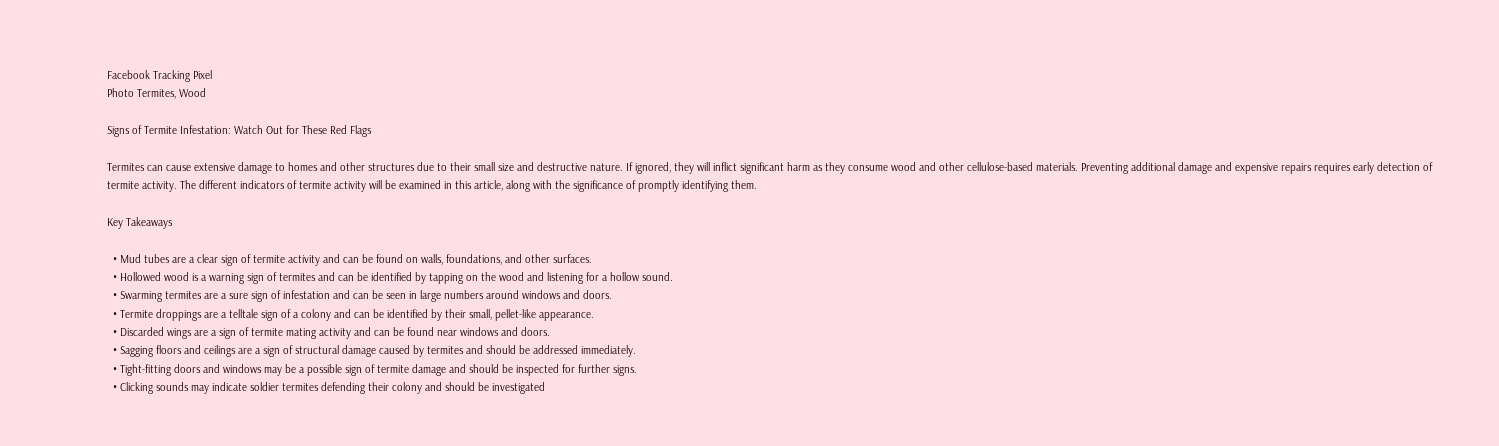Facebook Tracking Pixel
Photo Termites, Wood

Signs of Termite Infestation: Watch Out for These Red Flags

Termites can cause extensive damage to homes and other structures due to their small size and destructive nature. If ignored, they will inflict significant harm as they consume wood and other cellulose-based materials. Preventing additional damage and expensive repairs requires early detection of termite activity. The different indicators of termite activity will be examined in this article, along with the significance of promptly identifying them.

Key Takeaways

  • Mud tubes are a clear sign of termite activity and can be found on walls, foundations, and other surfaces.
  • Hollowed wood is a warning sign of termites and can be identified by tapping on the wood and listening for a hollow sound.
  • Swarming termites are a sure sign of infestation and can be seen in large numbers around windows and doors.
  • Termite droppings are a telltale sign of a colony and can be identified by their small, pellet-like appearance.
  • Discarded wings are a sign of termite mating activity and can be found near windows and doors.
  • Sagging floors and ceilings are a sign of structural damage caused by termites and should be addressed immediately.
  • Tight-fitting doors and windows may be a possible sign of termite damage and should be inspected for further signs.
  • Clicking sounds may indicate soldier termites defending their colony and should be investigated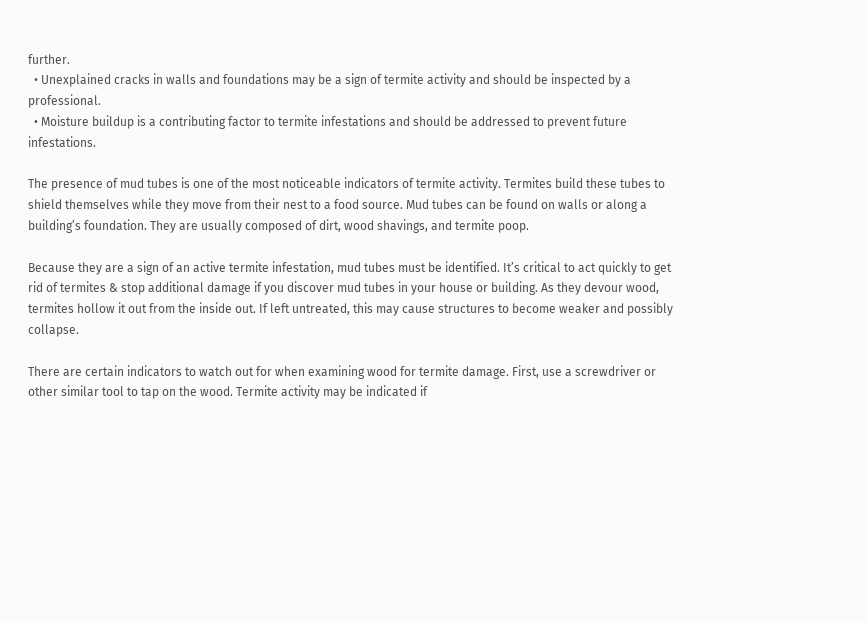further.
  • Unexplained cracks in walls and foundations may be a sign of termite activity and should be inspected by a professional.
  • Moisture buildup is a contributing factor to termite infestations and should be addressed to prevent future infestations.

The presence of mud tubes is one of the most noticeable indicators of termite activity. Termites build these tubes to shield themselves while they move from their nest to a food source. Mud tubes can be found on walls or along a building’s foundation. They are usually composed of dirt, wood shavings, and termite poop.

Because they are a sign of an active termite infestation, mud tubes must be identified. It’s critical to act quickly to get rid of termites & stop additional damage if you discover mud tubes in your house or building. As they devour wood, termites hollow it out from the inside out. If left untreated, this may cause structures to become weaker and possibly collapse.

There are certain indicators to watch out for when examining wood for termite damage. First, use a screwdriver or other similar tool to tap on the wood. Termite activity may be indicated if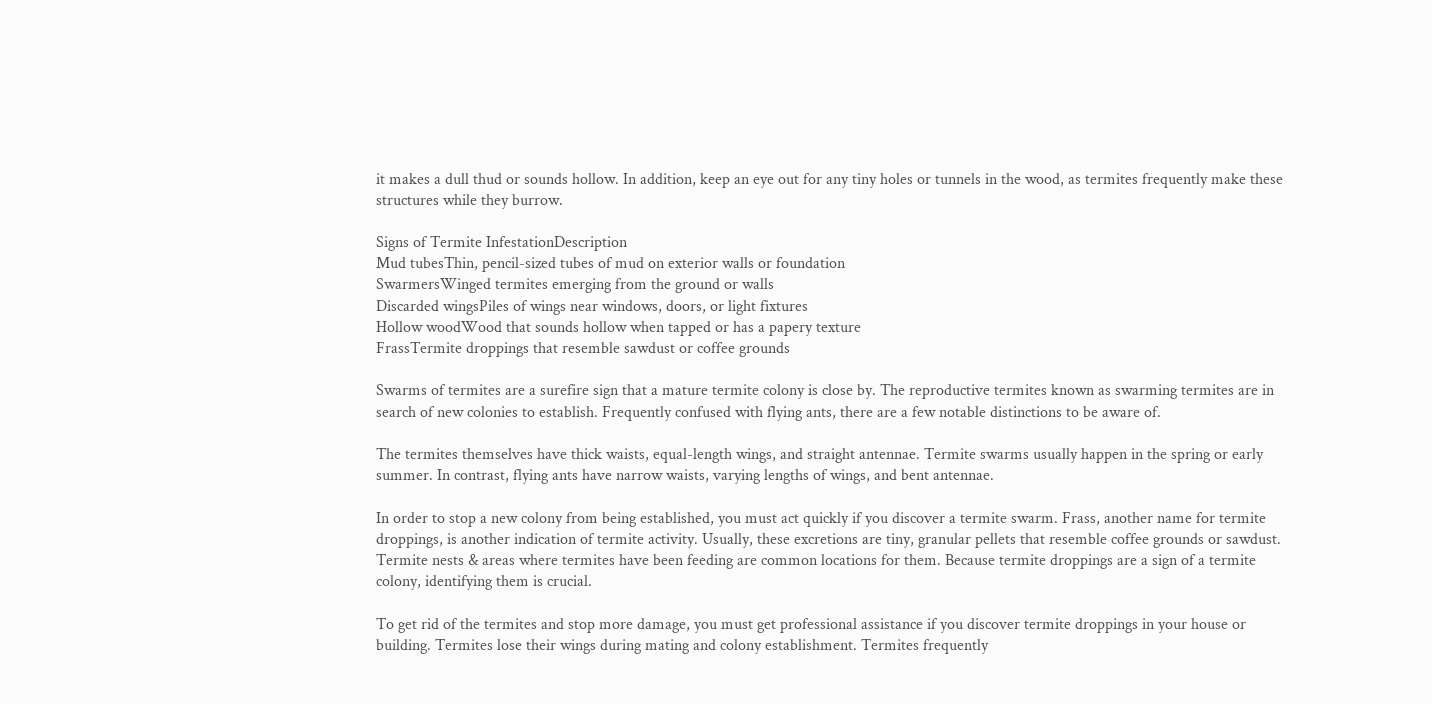it makes a dull thud or sounds hollow. In addition, keep an eye out for any tiny holes or tunnels in the wood, as termites frequently make these structures while they burrow.

Signs of Termite InfestationDescription
Mud tubesThin, pencil-sized tubes of mud on exterior walls or foundation
SwarmersWinged termites emerging from the ground or walls
Discarded wingsPiles of wings near windows, doors, or light fixtures
Hollow woodWood that sounds hollow when tapped or has a papery texture
FrassTermite droppings that resemble sawdust or coffee grounds

Swarms of termites are a surefire sign that a mature termite colony is close by. The reproductive termites known as swarming termites are in search of new colonies to establish. Frequently confused with flying ants, there are a few notable distinctions to be aware of.

The termites themselves have thick waists, equal-length wings, and straight antennae. Termite swarms usually happen in the spring or early summer. In contrast, flying ants have narrow waists, varying lengths of wings, and bent antennae.

In order to stop a new colony from being established, you must act quickly if you discover a termite swarm. Frass, another name for termite droppings, is another indication of termite activity. Usually, these excretions are tiny, granular pellets that resemble coffee grounds or sawdust. Termite nests & areas where termites have been feeding are common locations for them. Because termite droppings are a sign of a termite colony, identifying them is crucial.

To get rid of the termites and stop more damage, you must get professional assistance if you discover termite droppings in your house or building. Termites lose their wings during mating and colony establishment. Termites frequently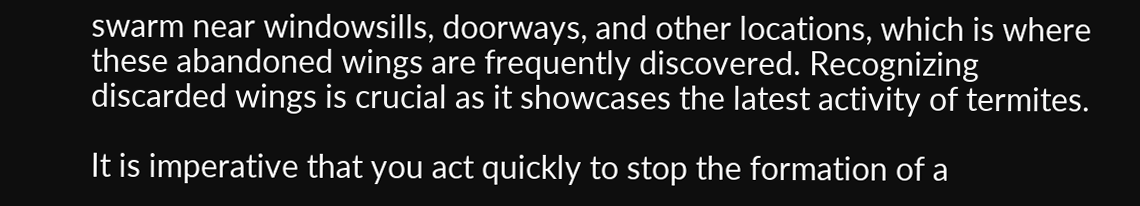swarm near windowsills, doorways, and other locations, which is where these abandoned wings are frequently discovered. Recognizing discarded wings is crucial as it showcases the latest activity of termites.

It is imperative that you act quickly to stop the formation of a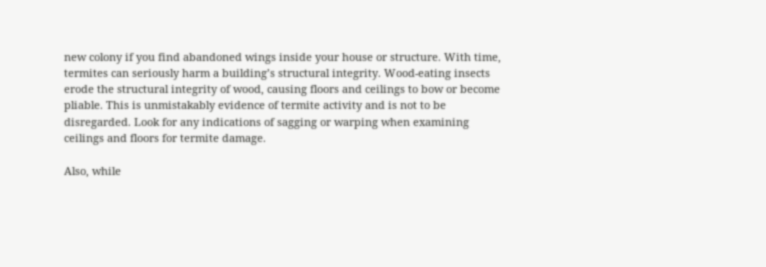new colony if you find abandoned wings inside your house or structure. With time, termites can seriously harm a building’s structural integrity. Wood-eating insects erode the structural integrity of wood, causing floors and ceilings to bow or become pliable. This is unmistakably evidence of termite activity and is not to be disregarded. Look for any indications of sagging or warping when examining ceilings and floors for termite damage.

Also, while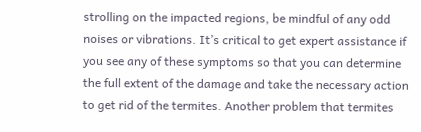strolling on the impacted regions, be mindful of any odd noises or vibrations. It’s critical to get expert assistance if you see any of these symptoms so that you can determine the full extent of the damage and take the necessary action to get rid of the termites. Another problem that termites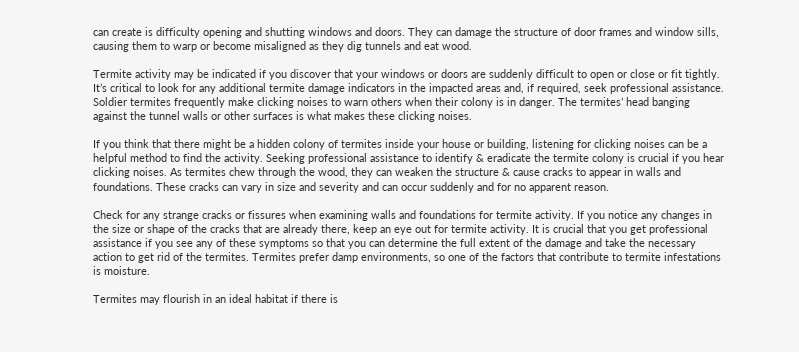can create is difficulty opening and shutting windows and doors. They can damage the structure of door frames and window sills, causing them to warp or become misaligned as they dig tunnels and eat wood.

Termite activity may be indicated if you discover that your windows or doors are suddenly difficult to open or close or fit tightly. It’s critical to look for any additional termite damage indicators in the impacted areas and, if required, seek professional assistance. Soldier termites frequently make clicking noises to warn others when their colony is in danger. The termites’ head banging against the tunnel walls or other surfaces is what makes these clicking noises.

If you think that there might be a hidden colony of termites inside your house or building, listening for clicking noises can be a helpful method to find the activity. Seeking professional assistance to identify & eradicate the termite colony is crucial if you hear clicking noises. As termites chew through the wood, they can weaken the structure & cause cracks to appear in walls and foundations. These cracks can vary in size and severity and can occur suddenly and for no apparent reason.

Check for any strange cracks or fissures when examining walls and foundations for termite activity. If you notice any changes in the size or shape of the cracks that are already there, keep an eye out for termite activity. It is crucial that you get professional assistance if you see any of these symptoms so that you can determine the full extent of the damage and take the necessary action to get rid of the termites. Termites prefer damp environments, so one of the factors that contribute to termite infestations is moisture.

Termites may flourish in an ideal habitat if there is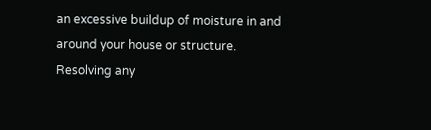an excessive buildup of moisture in and around your house or structure. Resolving any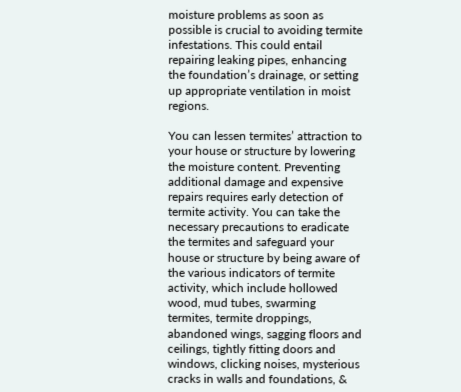moisture problems as soon as possible is crucial to avoiding termite infestations. This could entail repairing leaking pipes, enhancing the foundation’s drainage, or setting up appropriate ventilation in moist regions.

You can lessen termites’ attraction to your house or structure by lowering the moisture content. Preventing additional damage and expensive repairs requires early detection of termite activity. You can take the necessary precautions to eradicate the termites and safeguard your house or structure by being aware of the various indicators of termite activity, which include hollowed wood, mud tubes, swarming termites, termite droppings, abandoned wings, sagging floors and ceilings, tightly fitting doors and windows, clicking noises, mysterious cracks in walls and foundations, &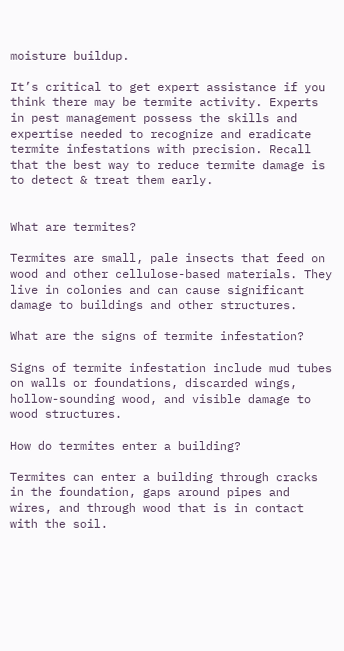moisture buildup.

It’s critical to get expert assistance if you think there may be termite activity. Experts in pest management possess the skills and expertise needed to recognize and eradicate termite infestations with precision. Recall that the best way to reduce termite damage is to detect & treat them early.


What are termites?

Termites are small, pale insects that feed on wood and other cellulose-based materials. They live in colonies and can cause significant damage to buildings and other structures.

What are the signs of termite infestation?

Signs of termite infestation include mud tubes on walls or foundations, discarded wings, hollow-sounding wood, and visible damage to wood structures.

How do termites enter a building?

Termites can enter a building through cracks in the foundation, gaps around pipes and wires, and through wood that is in contact with the soil.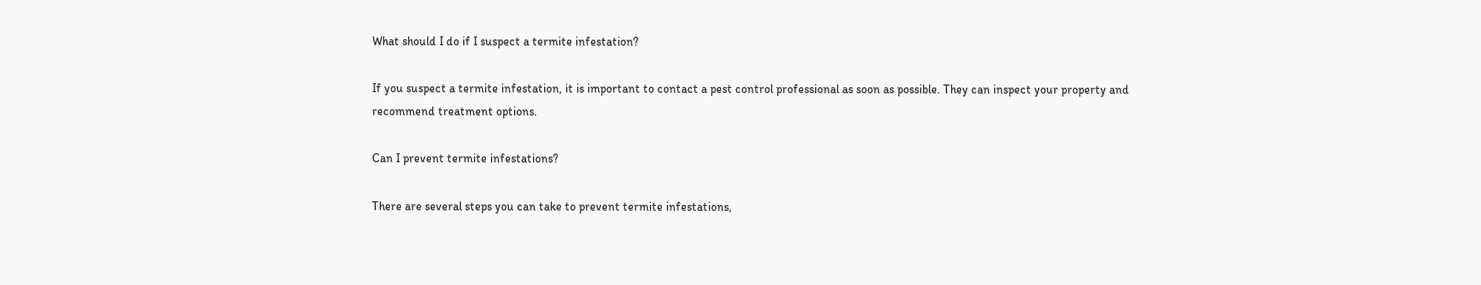What should I do if I suspect a termite infestation?

If you suspect a termite infestation, it is important to contact a pest control professional as soon as possible. They can inspect your property and recommend treatment options.

Can I prevent termite infestations?

There are several steps you can take to prevent termite infestations,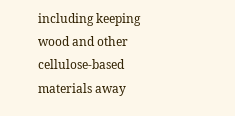including keeping wood and other cellulose-based materials away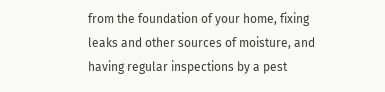from the foundation of your home, fixing leaks and other sources of moisture, and having regular inspections by a pest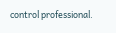control professional.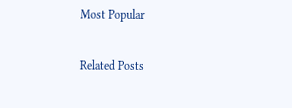Most Popular

Related Posts